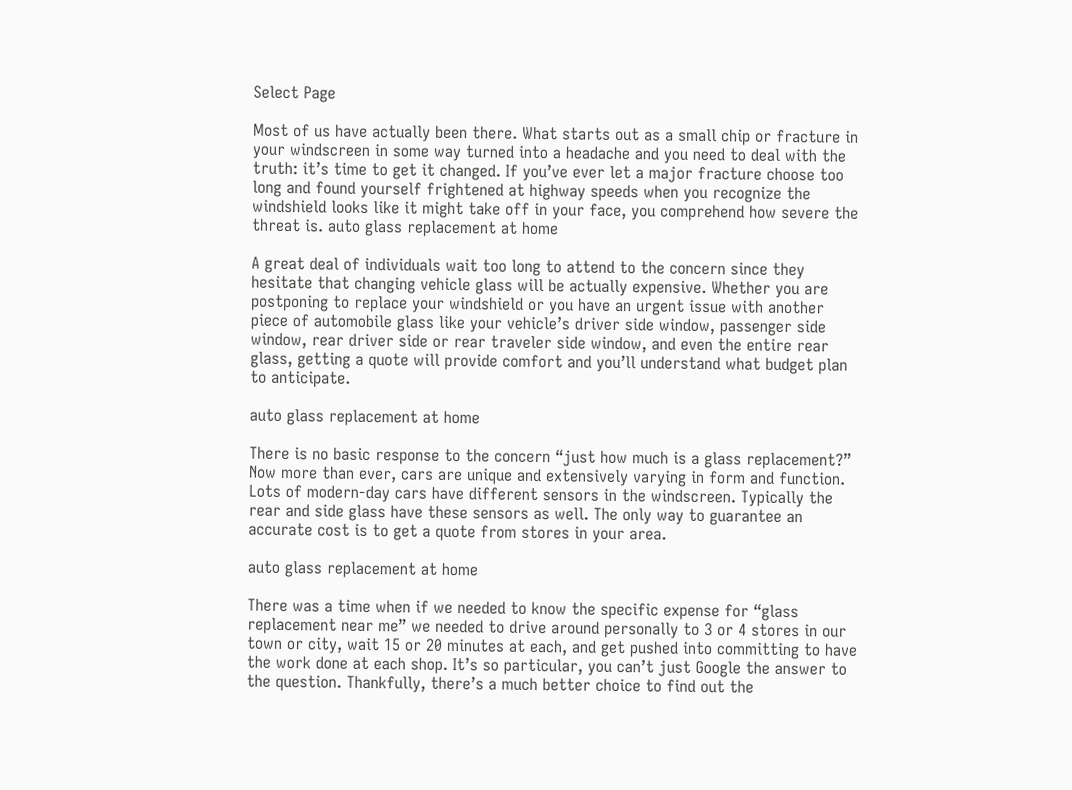Select Page

Most of us have actually been there. What starts out as a small chip or fracture in your windscreen in some way turned into a headache and you need to deal with the truth: it’s time to get it changed. If you’ve ever let a major fracture choose too long and found yourself frightened at highway speeds when you recognize the windshield looks like it might take off in your face, you comprehend how severe the threat is. auto glass replacement at home

A great deal of individuals wait too long to attend to the concern since they hesitate that changing vehicle glass will be actually expensive. Whether you are postponing to replace your windshield or you have an urgent issue with another piece of automobile glass like your vehicle’s driver side window, passenger side window, rear driver side or rear traveler side window, and even the entire rear glass, getting a quote will provide comfort and you’ll understand what budget plan to anticipate.

auto glass replacement at home

There is no basic response to the concern “just how much is a glass replacement?” Now more than ever, cars are unique and extensively varying in form and function. Lots of modern-day cars have different sensors in the windscreen. Typically the rear and side glass have these sensors as well. The only way to guarantee an accurate cost is to get a quote from stores in your area.

auto glass replacement at home

There was a time when if we needed to know the specific expense for “glass replacement near me” we needed to drive around personally to 3 or 4 stores in our town or city, wait 15 or 20 minutes at each, and get pushed into committing to have the work done at each shop. It’s so particular, you can’t just Google the answer to the question. Thankfully, there’s a much better choice to find out the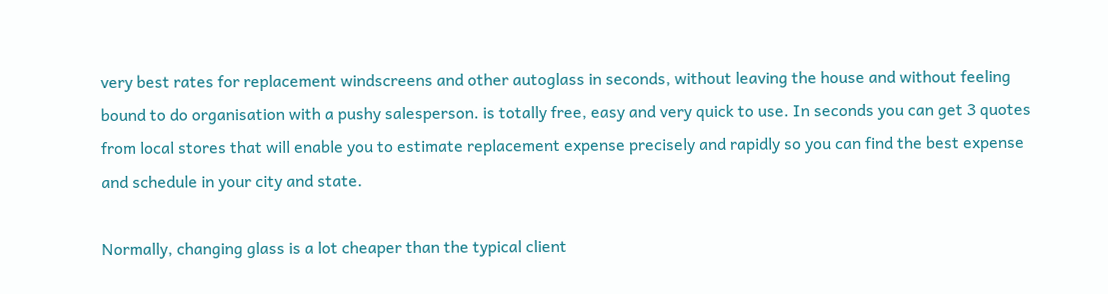very best rates for replacement windscreens and other autoglass in seconds, without leaving the house and without feeling bound to do organisation with a pushy salesperson. is totally free, easy and very quick to use. In seconds you can get 3 quotes from local stores that will enable you to estimate replacement expense precisely and rapidly so you can find the best expense and schedule in your city and state.

Normally, changing glass is a lot cheaper than the typical client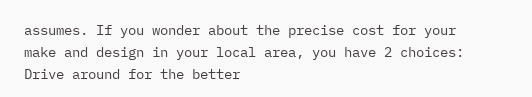assumes. If you wonder about the precise cost for your make and design in your local area, you have 2 choices: Drive around for the better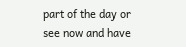part of the day or see now and have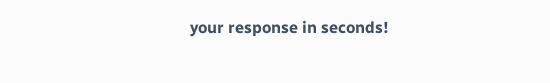your response in seconds!